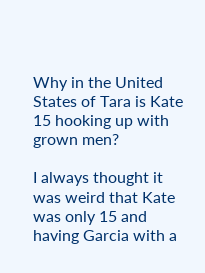Why in the United States of Tara is Kate 15 hooking up with grown men?

I always thought it was weird that Kate was only 15 and having Garcia with a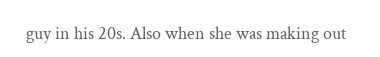guy in his 20s. Also when she was making out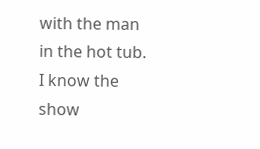with the man in the hot tub. I know the show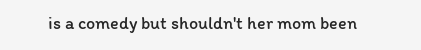is a comedy but shouldn't her mom been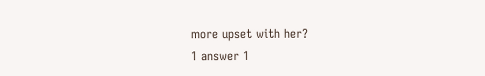more upset with her?
1 answer 1